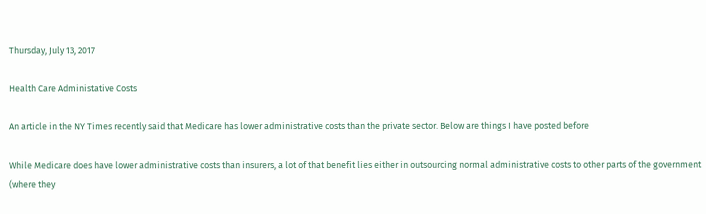Thursday, July 13, 2017

Health Care Administative Costs

An article in the NY Times recently said that Medicare has lower administrative costs than the private sector. Below are things I have posted before

While Medicare does have lower administrative costs than insurers, a lot of that benefit lies either in outsourcing normal administrative costs to other parts of the government (where they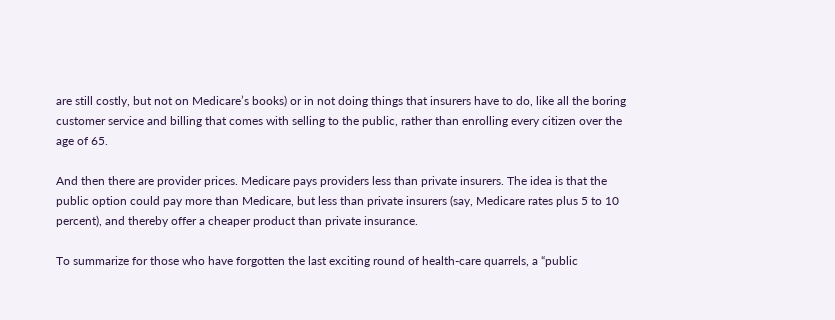are still costly, but not on Medicare’s books) or in not doing things that insurers have to do, like all the boring customer service and billing that comes with selling to the public, rather than enrolling every citizen over the age of 65.

And then there are provider prices. Medicare pays providers less than private insurers. The idea is that the public option could pay more than Medicare, but less than private insurers (say, Medicare rates plus 5 to 10 percent), and thereby offer a cheaper product than private insurance.

To summarize for those who have forgotten the last exciting round of health-care quarrels, a “public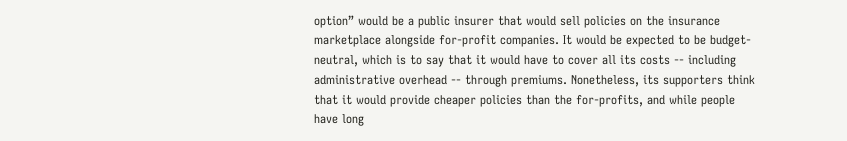option” would be a public insurer that would sell policies on the insurance marketplace alongside for-profit companies. It would be expected to be budget-neutral, which is to say that it would have to cover all its costs -- including administrative overhead -- through premiums. Nonetheless, its supporters think that it would provide cheaper policies than the for-profits, and while people have long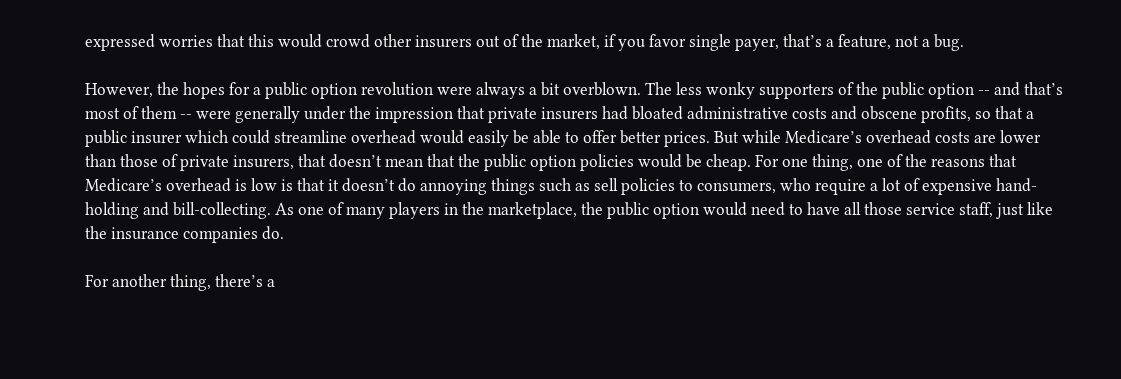expressed worries that this would crowd other insurers out of the market, if you favor single payer, that’s a feature, not a bug.

However, the hopes for a public option revolution were always a bit overblown. The less wonky supporters of the public option -- and that’s most of them -- were generally under the impression that private insurers had bloated administrative costs and obscene profits, so that a public insurer which could streamline overhead would easily be able to offer better prices. But while Medicare’s overhead costs are lower than those of private insurers, that doesn’t mean that the public option policies would be cheap. For one thing, one of the reasons that Medicare’s overhead is low is that it doesn’t do annoying things such as sell policies to consumers, who require a lot of expensive hand-holding and bill-collecting. As one of many players in the marketplace, the public option would need to have all those service staff, just like the insurance companies do.

For another thing, there’s a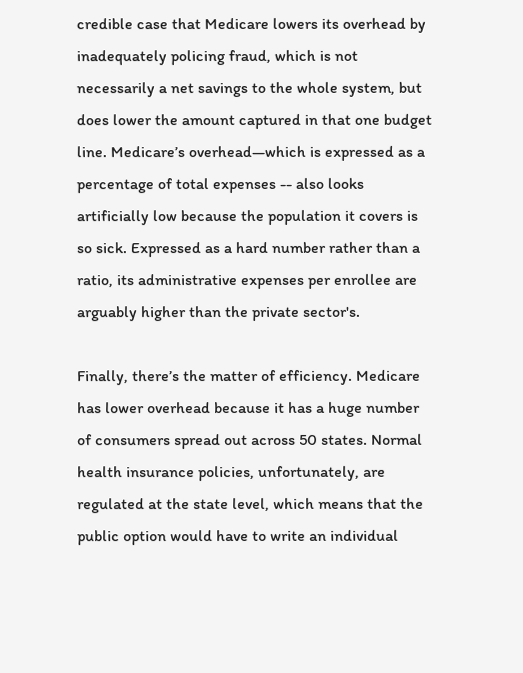credible case that Medicare lowers its overhead by inadequately policing fraud, which is not necessarily a net savings to the whole system, but does lower the amount captured in that one budget line. Medicare’s overhead—which is expressed as a percentage of total expenses -- also looks artificially low because the population it covers is so sick. Expressed as a hard number rather than a ratio, its administrative expenses per enrollee are arguably higher than the private sector's.

Finally, there’s the matter of efficiency. Medicare has lower overhead because it has a huge number of consumers spread out across 50 states. Normal health insurance policies, unfortunately, are regulated at the state level, which means that the public option would have to write an individual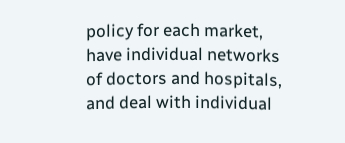policy for each market, have individual networks of doctors and hospitals, and deal with individual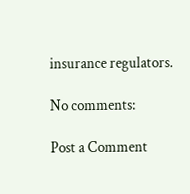insurance regulators.

No comments:

Post a Comment